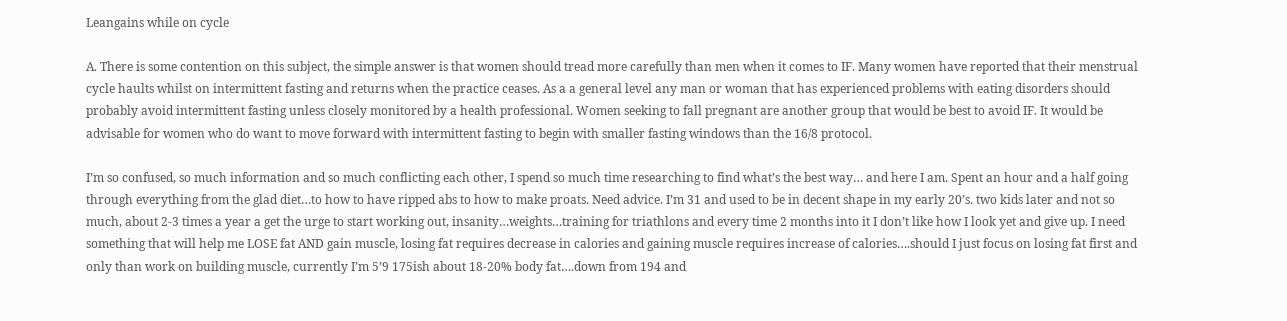Leangains while on cycle

A. There is some contention on this subject, the simple answer is that women should tread more carefully than men when it comes to IF. Many women have reported that their menstrual cycle haults whilst on intermittent fasting and returns when the practice ceases. As a a general level any man or woman that has experienced problems with eating disorders should probably avoid intermittent fasting unless closely monitored by a health professional. Women seeking to fall pregnant are another group that would be best to avoid IF. It would be advisable for women who do want to move forward with intermittent fasting to begin with smaller fasting windows than the 16/8 protocol.

I’m so confused, so much information and so much conflicting each other, I spend so much time researching to find what’s the best way… and here I am. Spent an hour and a half going through everything from the glad diet…to how to have ripped abs to how to make proats. Need advice. I’m 31 and used to be in decent shape in my early 20’s. two kids later and not so much, about 2-3 times a year a get the urge to start working out, insanity…weights…training for triathlons and every time 2 months into it I don’t like how I look yet and give up. I need something that will help me LOSE fat AND gain muscle, losing fat requires decrease in calories and gaining muscle requires increase of calories….should I just focus on losing fat first and only than work on building muscle, currently I’m 5’9 175ish about 18-20% body fat….down from 194 and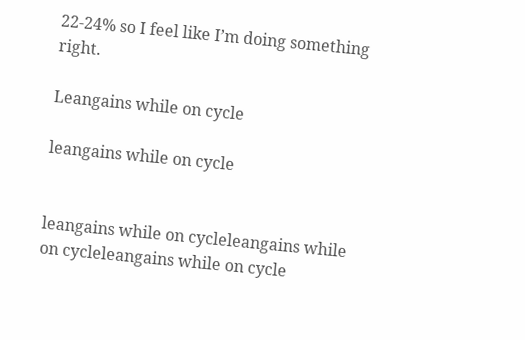22-24% so I feel like I’m doing something right.

Leangains while on cycle

leangains while on cycle


leangains while on cycleleangains while on cycleleangains while on cycle